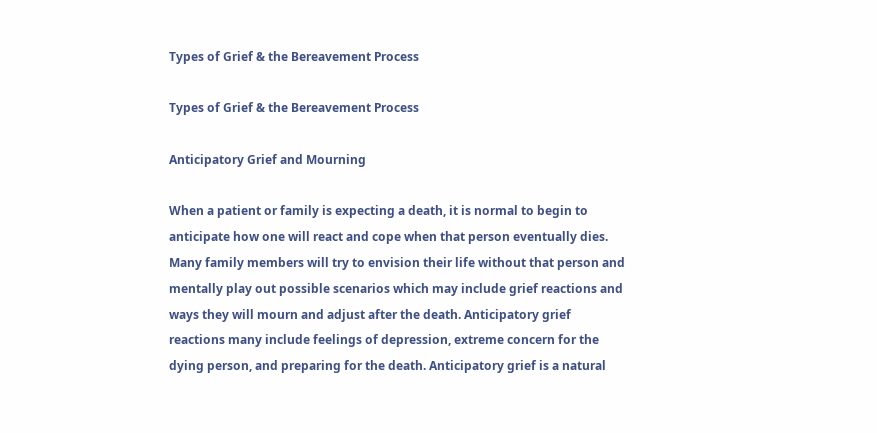Types of Grief & the Bereavement Process

Types of Grief & the Bereavement Process

Anticipatory Grief and Mourning

When a patient or family is expecting a death, it is normal to begin to anticipate how one will react and cope when that person eventually dies. Many family members will try to envision their life without that person and mentally play out possible scenarios which may include grief reactions and ways they will mourn and adjust after the death. Anticipatory grief reactions many include feelings of depression, extreme concern for the dying person, and preparing for the death. Anticipatory grief is a natural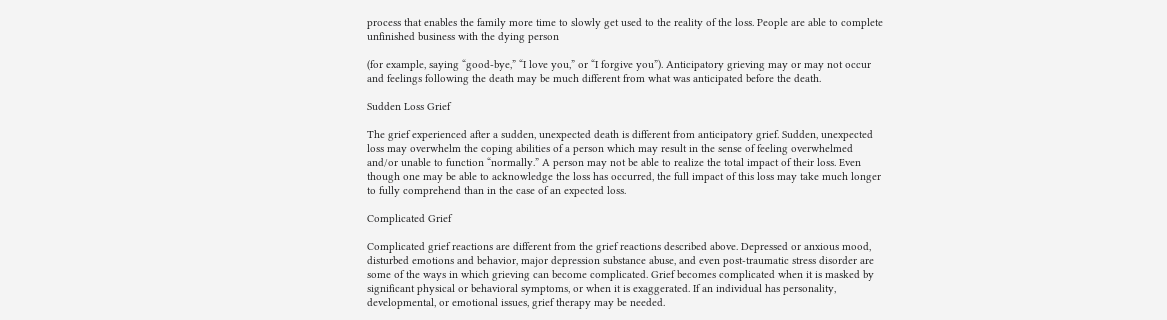process that enables the family more time to slowly get used to the reality of the loss. People are able to complete unfinished business with the dying person

(for example, saying “good-bye,” “I love you,” or “I forgive you”). Anticipatory grieving may or may not occur and feelings following the death may be much different from what was anticipated before the death.

Sudden Loss Grief

The grief experienced after a sudden, unexpected death is different from anticipatory grief. Sudden, unexpected loss may overwhelm the coping abilities of a person which may result in the sense of feeling overwhelmed and/or unable to function “normally.” A person may not be able to realize the total impact of their loss. Even though one may be able to acknowledge the loss has occurred, the full impact of this loss may take much longer to fully comprehend than in the case of an expected loss.

Complicated Grief

Complicated grief reactions are different from the grief reactions described above. Depressed or anxious mood, disturbed emotions and behavior, major depression substance abuse, and even post-traumatic stress disorder are some of the ways in which grieving can become complicated. Grief becomes complicated when it is masked by significant physical or behavioral symptoms, or when it is exaggerated. If an individual has personality, developmental, or emotional issues, grief therapy may be needed.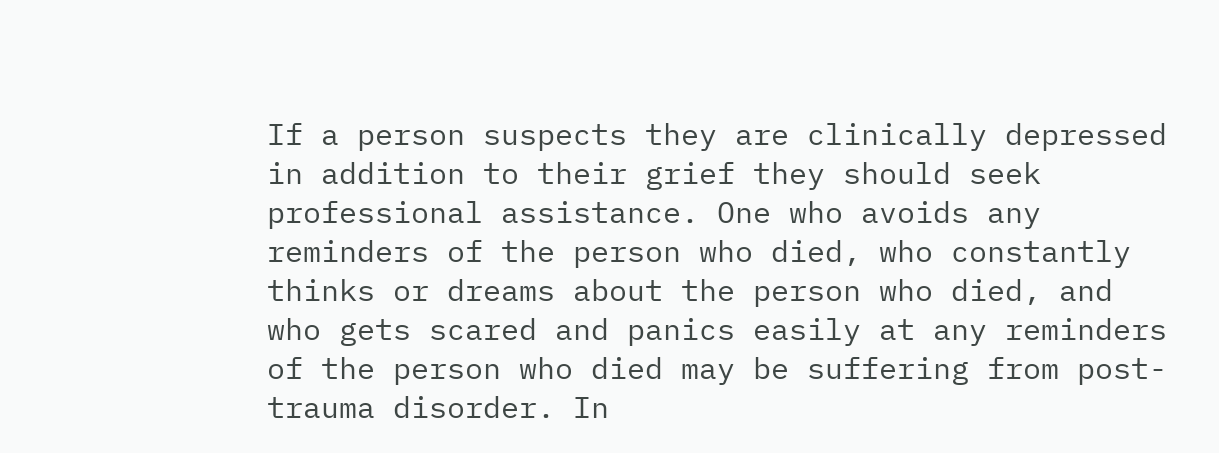If a person suspects they are clinically depressed in addition to their grief they should seek professional assistance. One who avoids any reminders of the person who died, who constantly thinks or dreams about the person who died, and who gets scared and panics easily at any reminders of the person who died may be suffering from post-trauma disorder. In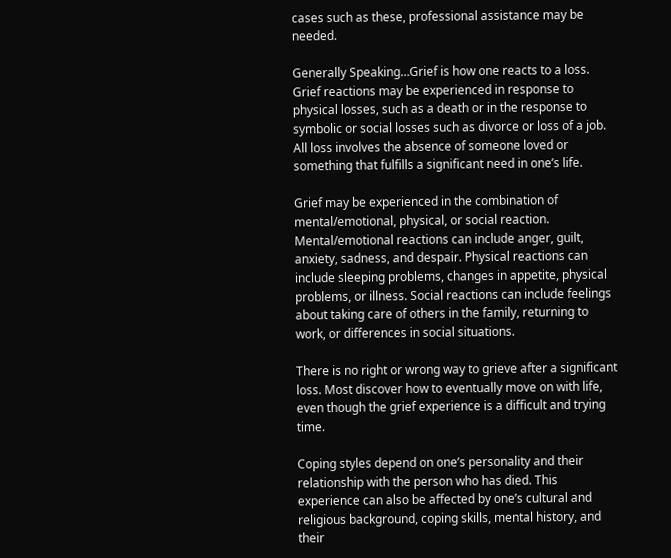cases such as these, professional assistance may be needed.

Generally Speaking…Grief is how one reacts to a loss. Grief reactions may be experienced in response to physical losses, such as a death or in the response to symbolic or social losses such as divorce or loss of a job. All loss involves the absence of someone loved or something that fulfills a significant need in one’s life.

Grief may be experienced in the combination of mental/emotional, physical, or social reaction. Mental/emotional reactions can include anger, guilt, anxiety, sadness, and despair. Physical reactions can include sleeping problems, changes in appetite, physical problems, or illness. Social reactions can include feelings about taking care of others in the family, returning to work, or differences in social situations.

There is no right or wrong way to grieve after a significant loss. Most discover how to eventually move on with life, even though the grief experience is a difficult and trying time.

Coping styles depend on one’s personality and their relationship with the person who has died. This experience can also be affected by one’s cultural and religious background, coping skills, mental history, and their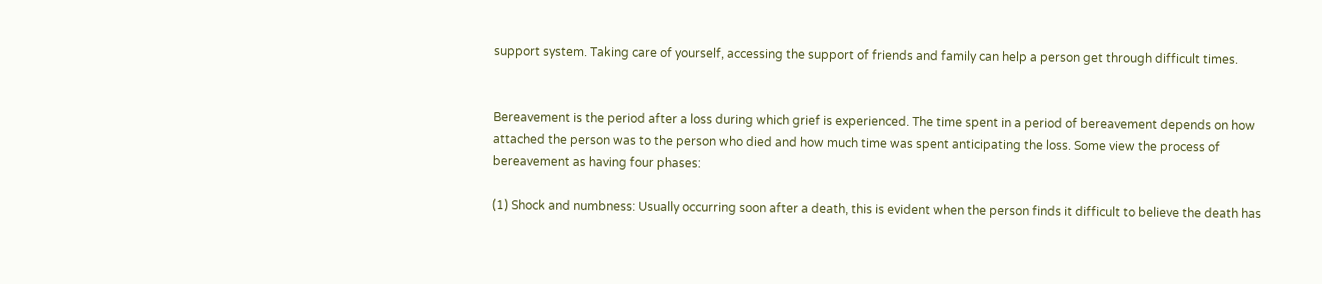support system. Taking care of yourself, accessing the support of friends and family can help a person get through difficult times.


Bereavement is the period after a loss during which grief is experienced. The time spent in a period of bereavement depends on how attached the person was to the person who died and how much time was spent anticipating the loss. Some view the process of bereavement as having four phases:

(1) Shock and numbness: Usually occurring soon after a death, this is evident when the person finds it difficult to believe the death has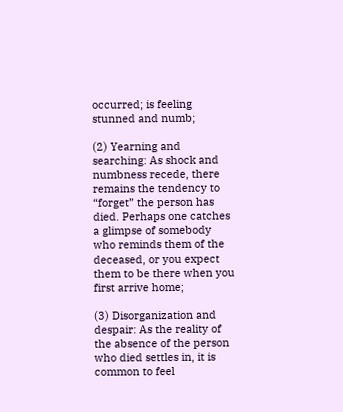occurred; is feeling stunned and numb;

(2) Yearning and searching: As shock and numbness recede, there remains the tendency to “forget” the person has died. Perhaps one catches a glimpse of somebody who reminds them of the deceased, or you expect them to be there when you first arrive home;

(3) Disorganization and despair: As the reality of the absence of the person who died settles in, it is common to feel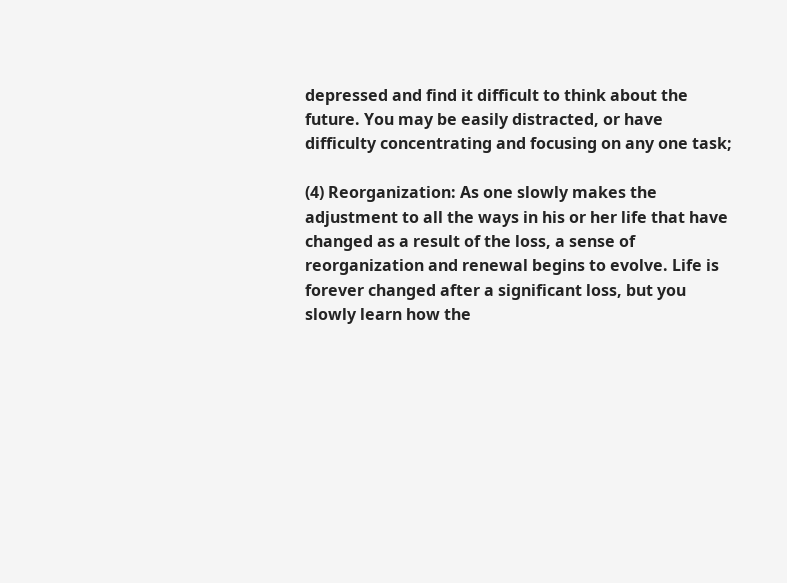depressed and find it difficult to think about the future. You may be easily distracted, or have difficulty concentrating and focusing on any one task;

(4) Reorganization: As one slowly makes the adjustment to all the ways in his or her life that have changed as a result of the loss, a sense of reorganization and renewal begins to evolve. Life is forever changed after a significant loss, but you slowly learn how the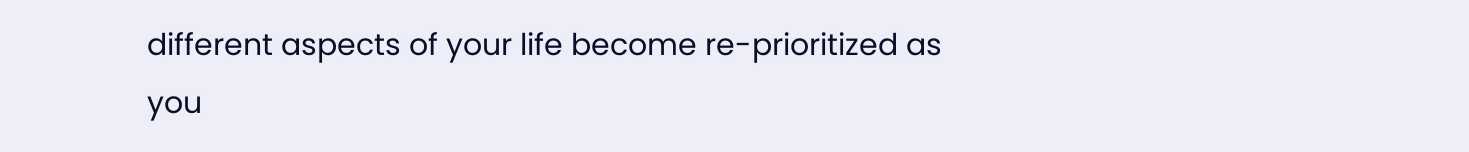different aspects of your life become re-prioritized as you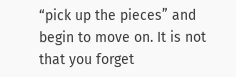“pick up the pieces” and begin to move on. It is not that you forget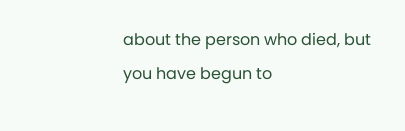about the person who died, but you have begun to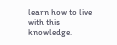learn how to live with this knowledge.